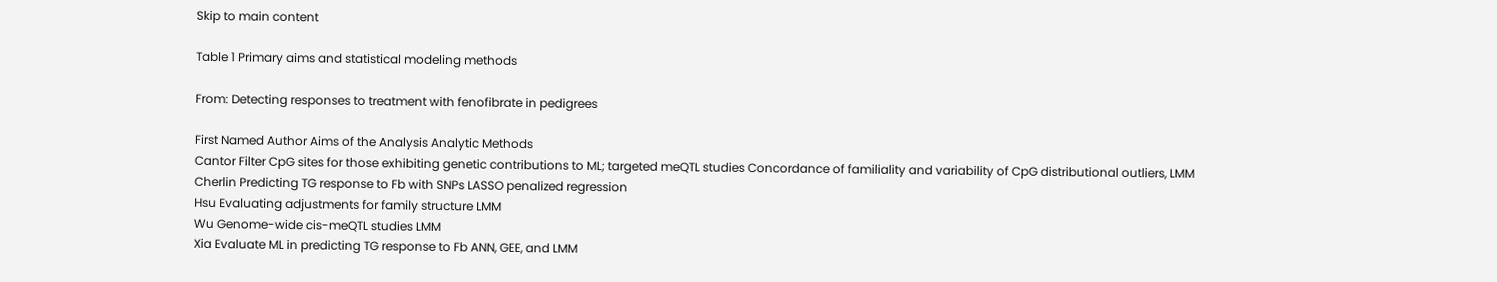Skip to main content

Table 1 Primary aims and statistical modeling methods

From: Detecting responses to treatment with fenofibrate in pedigrees

First Named Author Aims of the Analysis Analytic Methods
Cantor Filter CpG sites for those exhibiting genetic contributions to ML; targeted meQTL studies Concordance of familiality and variability of CpG distributional outliers, LMM
Cherlin Predicting TG response to Fb with SNPs LASSO penalized regression
Hsu Evaluating adjustments for family structure LMM
Wu Genome-wide cis-meQTL studies LMM
Xia Evaluate ML in predicting TG response to Fb ANN, GEE, and LMM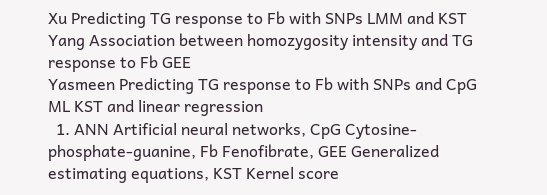Xu Predicting TG response to Fb with SNPs LMM and KST
Yang Association between homozygosity intensity and TG response to Fb GEE
Yasmeen Predicting TG response to Fb with SNPs and CpG ML KST and linear regression
  1. ANN Artificial neural networks, CpG Cytosine-phosphate-guanine, Fb Fenofibrate, GEE Generalized estimating equations, KST Kernel score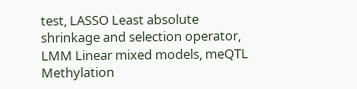test, LASSO Least absolute shrinkage and selection operator, LMM Linear mixed models, meQTL Methylation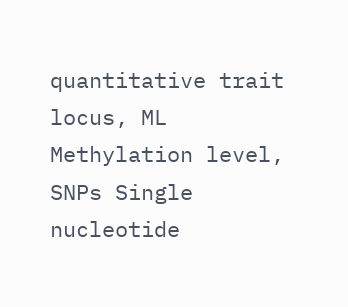quantitative trait locus, ML Methylation level, SNPs Single nucleotide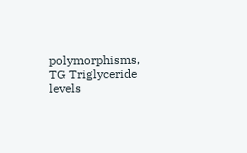polymorphisms, TG Triglyceride levels